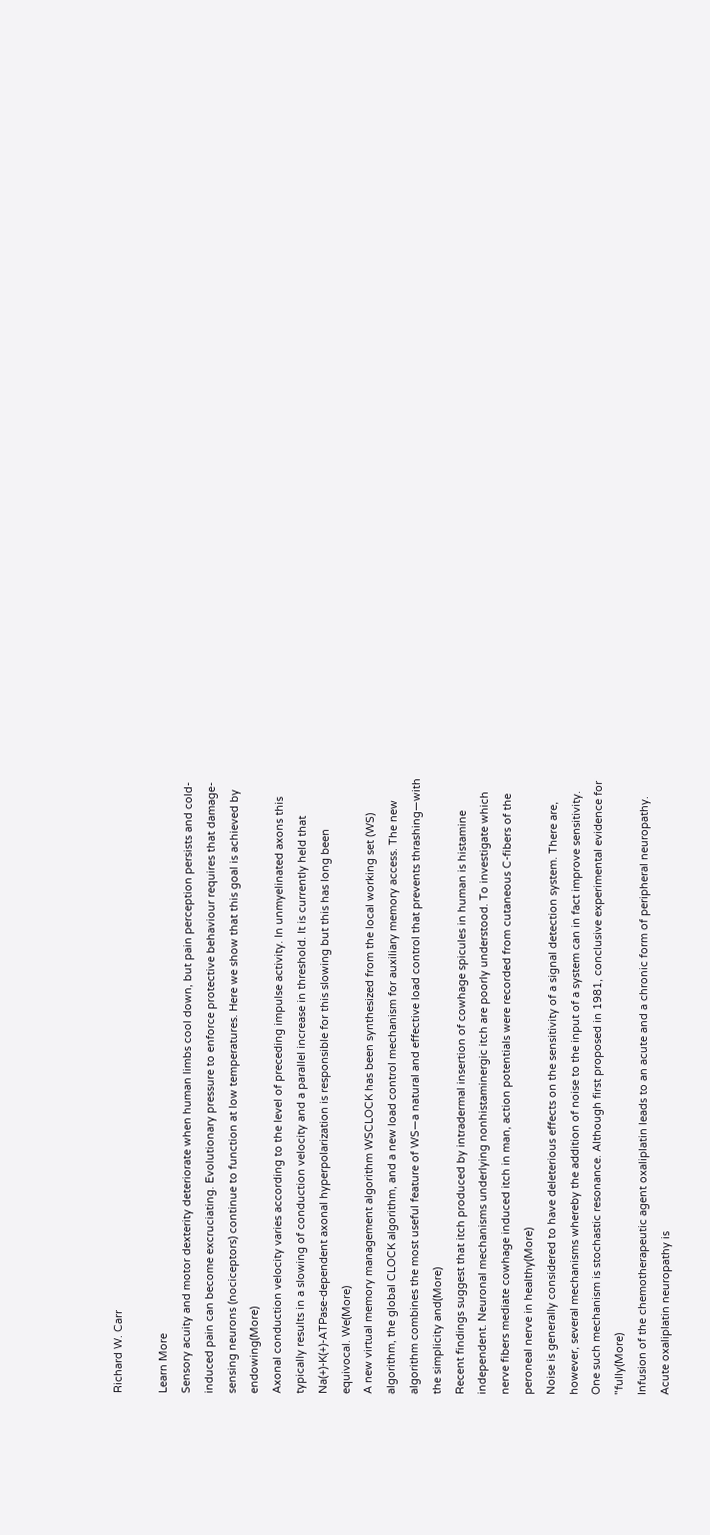Richard W. Carr

Learn More
Sensory acuity and motor dexterity deteriorate when human limbs cool down, but pain perception persists and cold-induced pain can become excruciating. Evolutionary pressure to enforce protective behaviour requires that damage-sensing neurons (nociceptors) continue to function at low temperatures. Here we show that this goal is achieved by endowing(More)
Axonal conduction velocity varies according to the level of preceding impulse activity. In unmyelinated axons this typically results in a slowing of conduction velocity and a parallel increase in threshold. It is currently held that Na(+)-K(+)-ATPase-dependent axonal hyperpolarization is responsible for this slowing but this has long been equivocal. We(More)
A new virtual memory management algorithm WSCLOCK has been synthesized from the local working set (WS) algorithm, the global CLOCK algorithm, and a new load control mechanism for auxiliary memory access. The new algorithm combines the most useful feature of WS—a natural and effective load control that prevents thrashing—with the simplicity and(More)
Recent findings suggest that itch produced by intradermal insertion of cowhage spicules in human is histamine independent. Neuronal mechanisms underlying nonhistaminergic itch are poorly understood. To investigate which nerve fibers mediate cowhage induced itch in man, action potentials were recorded from cutaneous C-fibers of the peroneal nerve in healthy(More)
Noise is generally considered to have deleterious effects on the sensitivity of a signal detection system. There are, however, several mechanisms whereby the addition of noise to the input of a system can in fact improve sensitivity. One such mechanism is stochastic resonance. Although first proposed in 1981, conclusive experimental evidence for "fully(More)
Infusion of the chemotherapeutic agent oxaliplatin leads to an acute and a chronic form of peripheral neuropathy. Acute oxaliplatin neuropathy is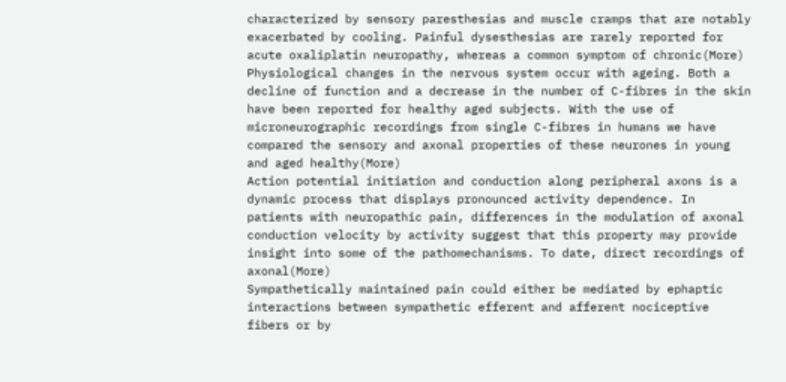characterized by sensory paresthesias and muscle cramps that are notably exacerbated by cooling. Painful dysesthesias are rarely reported for acute oxaliplatin neuropathy, whereas a common symptom of chronic(More)
Physiological changes in the nervous system occur with ageing. Both a decline of function and a decrease in the number of C-fibres in the skin have been reported for healthy aged subjects. With the use of microneurographic recordings from single C-fibres in humans we have compared the sensory and axonal properties of these neurones in young and aged healthy(More)
Action potential initiation and conduction along peripheral axons is a dynamic process that displays pronounced activity dependence. In patients with neuropathic pain, differences in the modulation of axonal conduction velocity by activity suggest that this property may provide insight into some of the pathomechanisms. To date, direct recordings of axonal(More)
Sympathetically maintained pain could either be mediated by ephaptic interactions between sympathetic efferent and afferent nociceptive fibers or by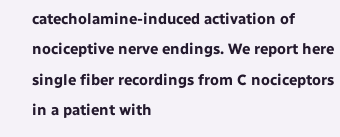catecholamine-induced activation of nociceptive nerve endings. We report here single fiber recordings from C nociceptors in a patient with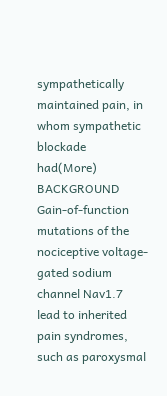sympathetically maintained pain, in whom sympathetic blockade had(More)
BACKGROUND Gain-of-function mutations of the nociceptive voltage-gated sodium channel Nav1.7 lead to inherited pain syndromes, such as paroxysmal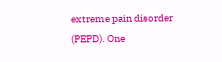extreme pain disorder (PEPD). One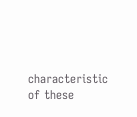characteristic of these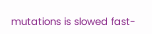mutations is slowed fast-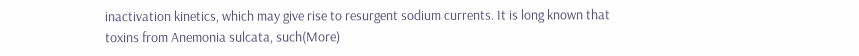inactivation kinetics, which may give rise to resurgent sodium currents. It is long known that toxins from Anemonia sulcata, such(More)